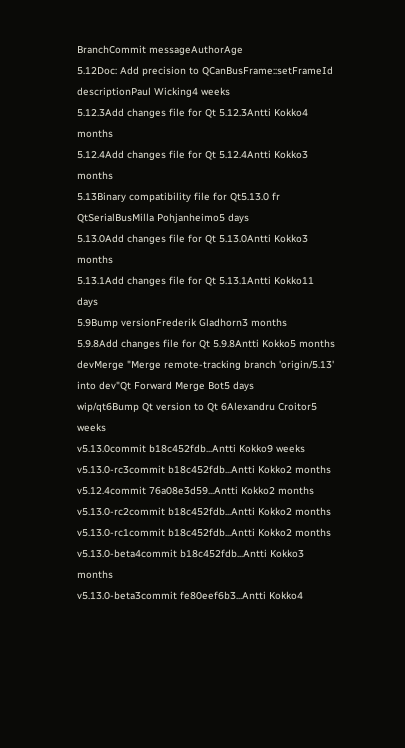BranchCommit messageAuthorAge
5.12Doc: Add precision to QCanBusFrame::setFrameId descriptionPaul Wicking4 weeks
5.12.3Add changes file for Qt 5.12.3Antti Kokko4 months
5.12.4Add changes file for Qt 5.12.4Antti Kokko3 months
5.13Binary compatibility file for Qt5.13.0 fr QtSerialBusMilla Pohjanheimo5 days
5.13.0Add changes file for Qt 5.13.0Antti Kokko3 months
5.13.1Add changes file for Qt 5.13.1Antti Kokko11 days
5.9Bump versionFrederik Gladhorn3 months
5.9.8Add changes file for Qt 5.9.8Antti Kokko5 months
devMerge "Merge remote-tracking branch 'origin/5.13' into dev"Qt Forward Merge Bot5 days
wip/qt6Bump Qt version to Qt 6Alexandru Croitor5 weeks
v5.13.0commit b18c452fdb...Antti Kokko9 weeks
v5.13.0-rc3commit b18c452fdb...Antti Kokko2 months
v5.12.4commit 76a08e3d59...Antti Kokko2 months
v5.13.0-rc2commit b18c452fdb...Antti Kokko2 months
v5.13.0-rc1commit b18c452fdb...Antti Kokko2 months
v5.13.0-beta4commit b18c452fdb...Antti Kokko3 months
v5.13.0-beta3commit fe80eef6b3...Antti Kokko4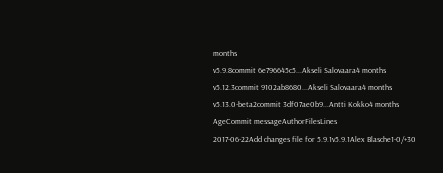months
v5.9.8commit 6e796645c5...Akseli Salovaara4 months
v5.12.3commit 9102ab8680...Akseli Salovaara4 months
v5.13.0-beta2commit 3df07ae0b9...Antti Kokko4 months
AgeCommit messageAuthorFilesLines
2017-06-22Add changes file for 5.9.1v5.9.1Alex Blasche1-0/+30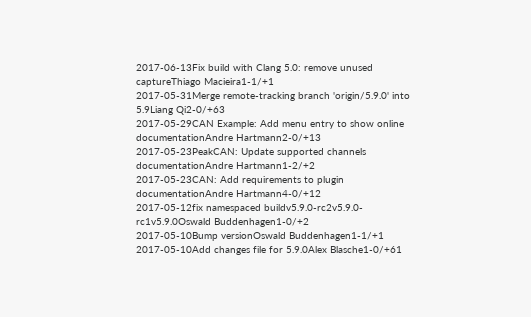2017-06-13Fix build with Clang 5.0: remove unused captureThiago Macieira1-1/+1
2017-05-31Merge remote-tracking branch 'origin/5.9.0' into 5.9Liang Qi2-0/+63
2017-05-29CAN Example: Add menu entry to show online documentationAndre Hartmann2-0/+13
2017-05-23PeakCAN: Update supported channels documentationAndre Hartmann1-2/+2
2017-05-23CAN: Add requirements to plugin documentationAndre Hartmann4-0/+12
2017-05-12fix namespaced buildv5.9.0-rc2v5.9.0-rc1v5.9.0Oswald Buddenhagen1-0/+2
2017-05-10Bump versionOswald Buddenhagen1-1/+1
2017-05-10Add changes file for 5.9.0Alex Blasche1-0/+61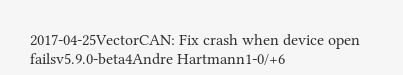2017-04-25VectorCAN: Fix crash when device open failsv5.9.0-beta4Andre Hartmann1-0/+6